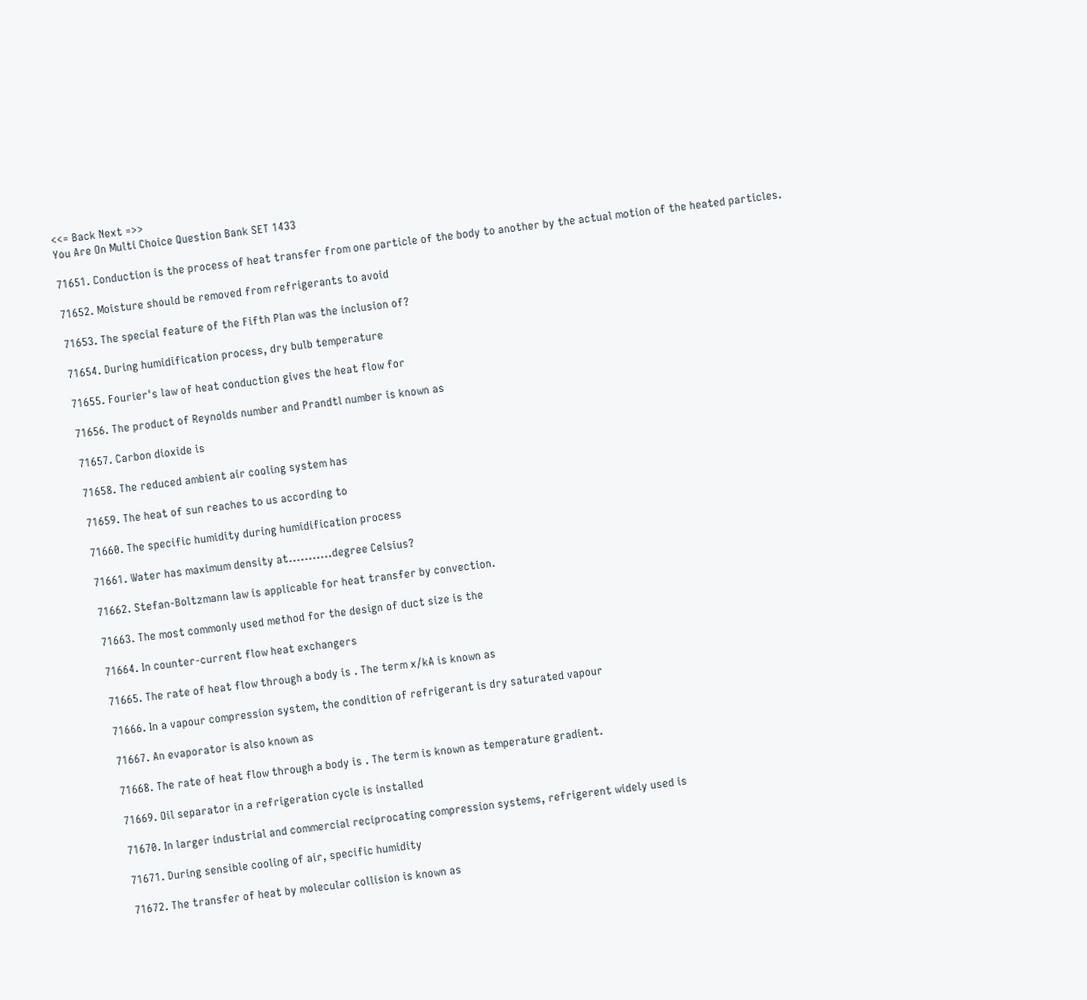<<= Back Next =>>
You Are On Multi Choice Question Bank SET 1433

71651. Conduction is the process of heat transfer from one particle of the body to another by the actual motion of the heated particles.

71652. Moisture should be removed from refrigerants to avoid

71653. The special feature of the Fifth Plan was the inclusion of?

71654. During humidification process, dry bulb temperature

71655. Fourier's law of heat conduction gives the heat flow for

71656. The product of Reynolds number and Prandtl number is known as

71657. Carbon dioxide is

71658. The reduced ambient air cooling system has

71659. The heat of sun reaches to us according to

71660. The specific humidity during humidification process

71661. Water has maximum density at...........degree Celsius?

71662. Stefan-Boltzmann law is applicable for heat transfer by convection.

71663. The most commonly used method for the design of duct size is the

71664. In counter-current flow heat exchangers

71665. The rate of heat flow through a body is . The term x/kA is known as

71666. In a vapour compression system, the condition of refrigerant is dry saturated vapour

71667. An evaporator is also known as

71668. The rate of heat flow through a body is . The term is known as temperature gradient.

71669. Oil separator in a refrigeration cycle is installed

71670. In larger industrial and commercial reciprocating compression systems, refrigerent widely used is

71671. During sensible cooling of air, specific humidity

71672. The transfer of heat by molecular collision is known as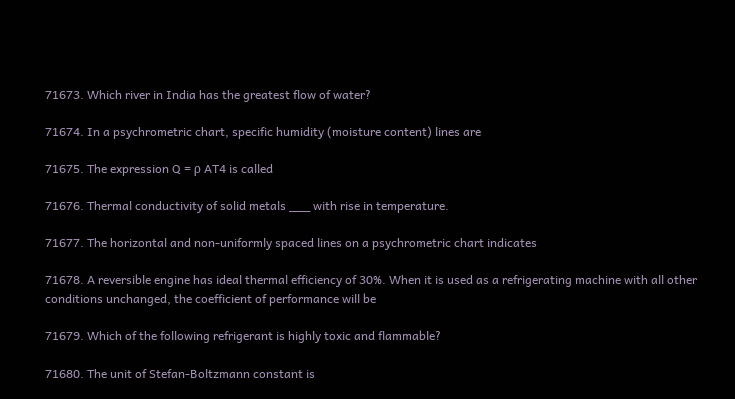71673. Which river in India has the greatest flow of water?

71674. In a psychrometric chart, specific humidity (moisture content) lines are

71675. The expression Q = ρ AT4 is called

71676. Thermal conductivity of solid metals ___ with rise in temperature.

71677. The horizontal and non-uniformly spaced lines on a psychrometric chart indicates

71678. A reversible engine has ideal thermal efficiency of 30%. When it is used as a refrigerating machine with all other conditions unchanged, the coefficient of performance will be

71679. Which of the following refrigerant is highly toxic and flammable?

71680. The unit of Stefan-Boltzmann constant is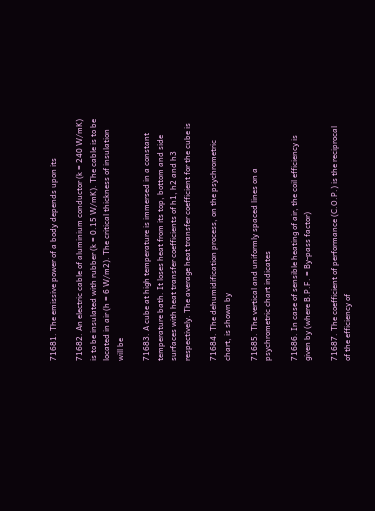71681. The emissive power of a body depends upon its

71682. An electric cable of aluminium conductor (k = 240 W/mK) is to be insulated with rubber (k = 0.15 W/mK). The cable is to be located in air (h = 6 W/m2). The critical thickness of insulation will be

71683. A cube at high temperature is immersed in a constant temperature bath. It loses heat from its top, bottom and side surfaces with heat transfer coefficients of h1, h2 and h3 respectively. The average heat transfer coefficient for the cube is

71684. The dehumidification process, on the psychrometric chart, is shown by

71685. The vertical and uniformly spaced lines on a psychrometric chart indicates

71686. In case of sensible heating of air, the coil efficiency is given by (where B.P.F. = By-pass factor)

71687. The coefficient of performance (C.O.P.) is the reciprocal of the efficiency of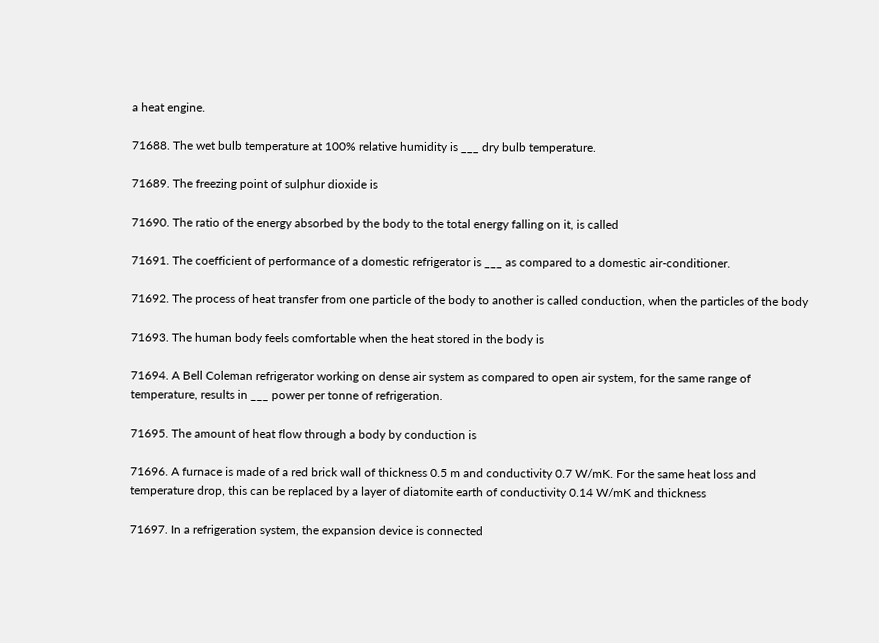a heat engine.

71688. The wet bulb temperature at 100% relative humidity is ___ dry bulb temperature.

71689. The freezing point of sulphur dioxide is

71690. The ratio of the energy absorbed by the body to the total energy falling on it, is called

71691. The coefficient of performance of a domestic refrigerator is ___ as compared to a domestic air-conditioner.

71692. The process of heat transfer from one particle of the body to another is called conduction, when the particles of the body

71693. The human body feels comfortable when the heat stored in the body is

71694. A Bell Coleman refrigerator working on dense air system as compared to open air system, for the same range of temperature, results in ___ power per tonne of refrigeration.

71695. The amount of heat flow through a body by conduction is

71696. A furnace is made of a red brick wall of thickness 0.5 m and conductivity 0.7 W/mK. For the same heat loss and temperature drop, this can be replaced by a layer of diatomite earth of conductivity 0.14 W/mK and thickness

71697. In a refrigeration system, the expansion device is connected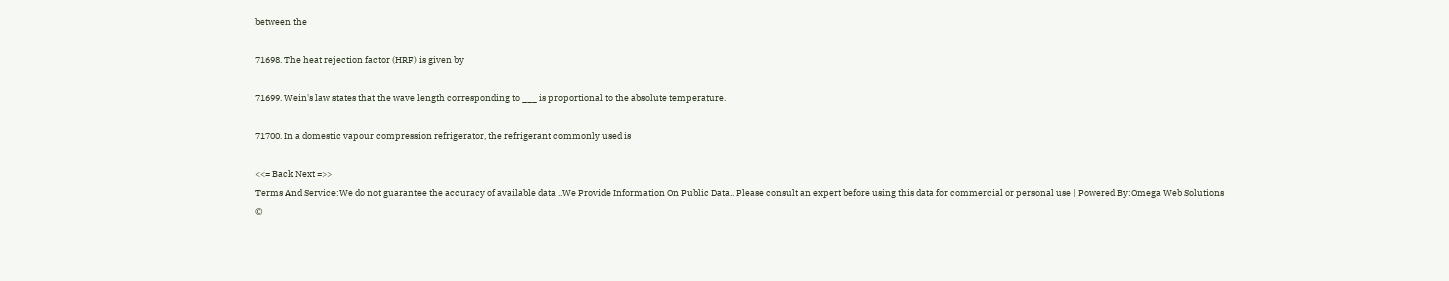between the

71698. The heat rejection factor (HRF) is given by

71699. Wein's law states that the wave length corresponding to ___ is proportional to the absolute temperature.

71700. In a domestic vapour compression refrigerator, the refrigerant commonly used is

<<= Back Next =>>
Terms And Service:We do not guarantee the accuracy of available data ..We Provide Information On Public Data.. Please consult an expert before using this data for commercial or personal use | Powered By:Omega Web Solutions
©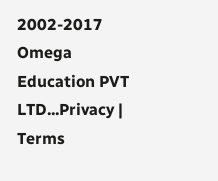2002-2017 Omega Education PVT LTD...Privacy | Terms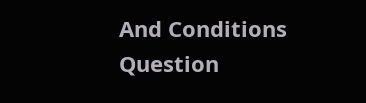And Conditions
Question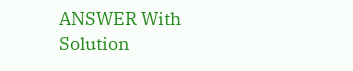ANSWER With Solution